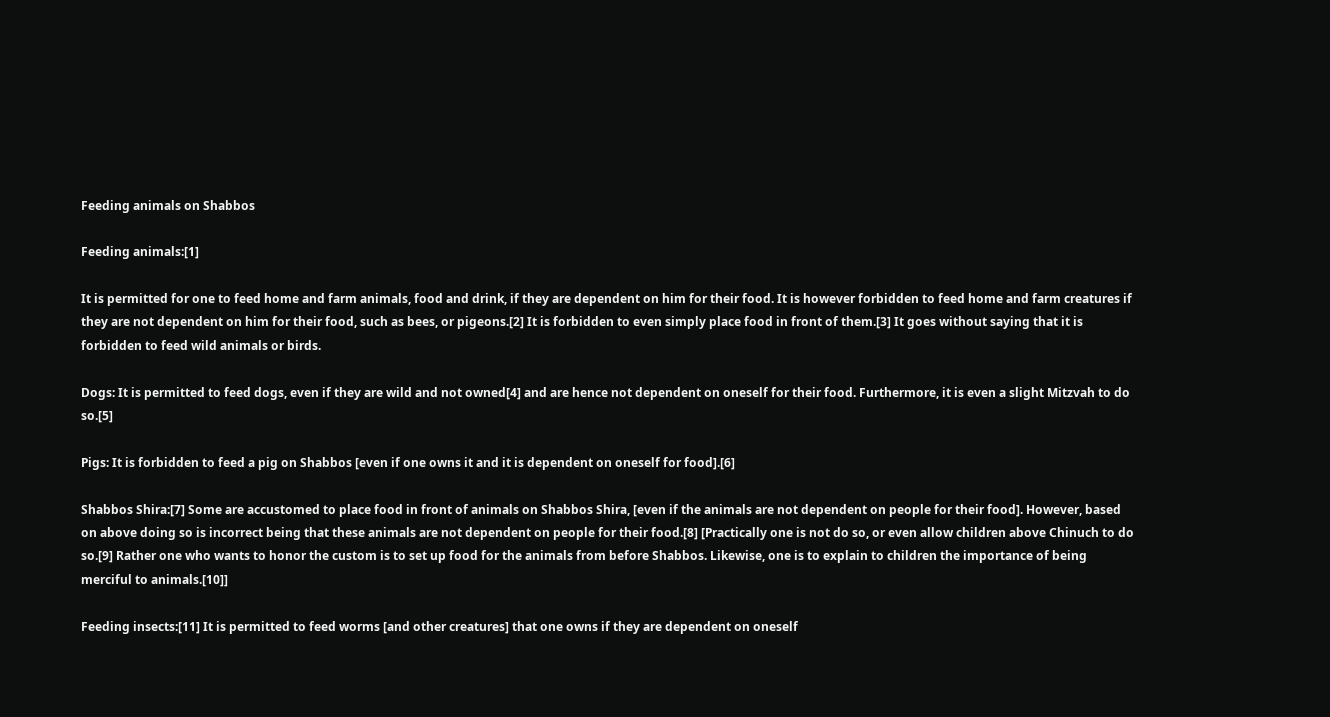Feeding animals on Shabbos

Feeding animals:[1]

It is permitted for one to feed home and farm animals, food and drink, if they are dependent on him for their food. It is however forbidden to feed home and farm creatures if they are not dependent on him for their food, such as bees, or pigeons.[2] It is forbidden to even simply place food in front of them.[3] It goes without saying that it is forbidden to feed wild animals or birds.

Dogs: It is permitted to feed dogs, even if they are wild and not owned[4] and are hence not dependent on oneself for their food. Furthermore, it is even a slight Mitzvah to do so.[5]

Pigs: It is forbidden to feed a pig on Shabbos [even if one owns it and it is dependent on oneself for food].[6]

Shabbos Shira:[7] Some are accustomed to place food in front of animals on Shabbos Shira, [even if the animals are not dependent on people for their food]. However, based on above doing so is incorrect being that these animals are not dependent on people for their food.[8] [Practically one is not do so, or even allow children above Chinuch to do so.[9] Rather one who wants to honor the custom is to set up food for the animals from before Shabbos. Likewise, one is to explain to children the importance of being merciful to animals.[10]]

Feeding insects:[11] It is permitted to feed worms [and other creatures] that one owns if they are dependent on oneself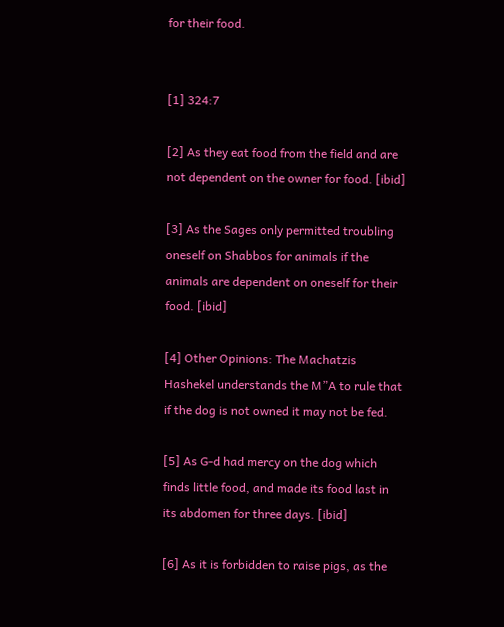for their food.


[1] 324:7

[2] As they eat food from the field and are not dependent on the owner for food. [ibid]

[3] As the Sages only permitted troubling oneself on Shabbos for animals if the animals are dependent on oneself for their food. [ibid]

[4] Other Opinions: The Machatzis Hashekel understands the M”A to rule that if the dog is not owned it may not be fed.

[5] As G-d had mercy on the dog which finds little food, and made its food last in its abdomen for three days. [ibid]

[6] As it is forbidden to raise pigs, as the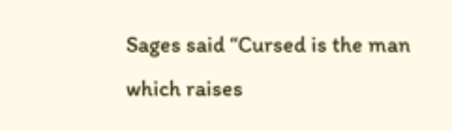Sages said “Cursed is the man which raises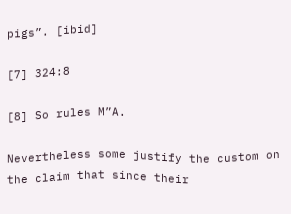pigs”. [ibid]

[7] 324:8

[8] So rules M”A.

Nevertheless some justify the custom on the claim that since their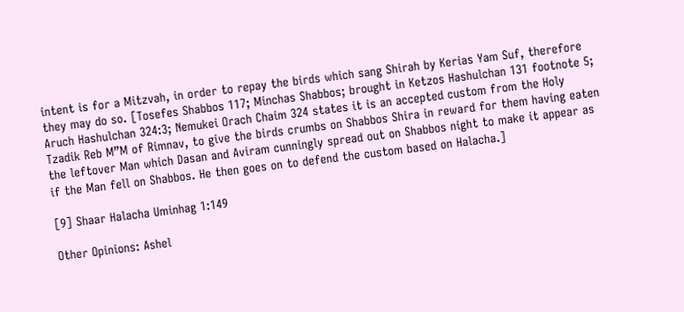intent is for a Mitzvah, in order to repay the birds which sang Shirah by Kerias Yam Suf, therefore they may do so. [Tosefes Shabbos 117; Minchas Shabbos; brought in Ketzos Hashulchan 131 footnote 5; Aruch Hashulchan 324:3; Nemukei Orach Chaim 324 states it is an accepted custom from the Holy Tzadik Reb M”M of Rimnav, to give the birds crumbs on Shabbos Shira in reward for them having eaten the leftover Man which Dasan and Aviram cunningly spread out on Shabbos night to make it appear as if the Man fell on Shabbos. He then goes on to defend the custom based on Halacha.]

[9] Shaar Halacha Uminhag 1:149

Other Opinions: Ashel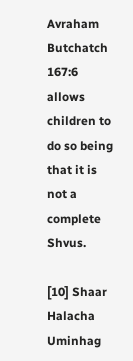Avraham Butchatch 167:6 allows children to do so being that it is not a complete Shvus.

[10] Shaar Halacha Uminhag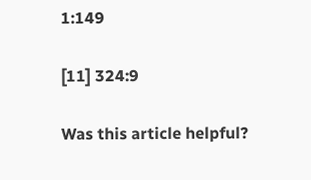1:149

[11] 324:9

Was this article helpful?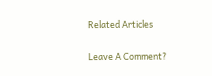Related Articles

Leave A Comment?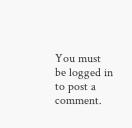You must be logged in to post a comment.